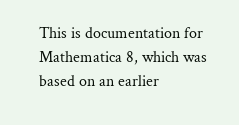This is documentation for Mathematica 8, which was
based on an earlier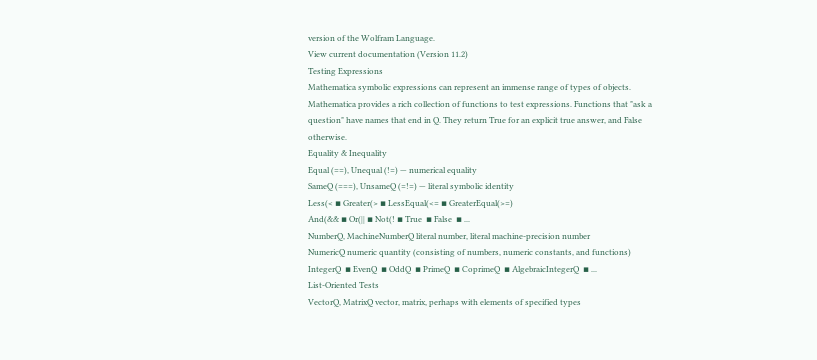version of the Wolfram Language.
View current documentation (Version 11.2)
Testing Expressions
Mathematica symbolic expressions can represent an immense range of types of objects. Mathematica provides a rich collection of functions to test expressions. Functions that "ask a question" have names that end in Q. They return True for an explicit true answer, and False otherwise.
Equality & Inequality
Equal (==), Unequal (!=) — numerical equality
SameQ (===), UnsameQ (=!=) — literal symbolic identity
Less(< ▪ Greater(> ▪ LessEqual(<= ▪ GreaterEqual(>=)
And(&& ▪ Or(|| ▪ Not(! ▪ True  ▪ False  ▪ ...
NumberQ, MachineNumberQ literal number, literal machine-precision number
NumericQ numeric quantity (consisting of numbers, numeric constants, and functions)
IntegerQ  ▪ EvenQ  ▪ OddQ  ▪ PrimeQ  ▪ CoprimeQ  ▪ AlgebraicIntegerQ  ▪ ...
List-Oriented Tests
VectorQ, MatrixQ vector, matrix, perhaps with elements of specified types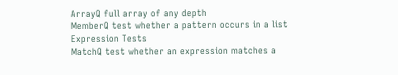ArrayQ full array of any depth
MemberQ test whether a pattern occurs in a list
Expression Tests
MatchQ test whether an expression matches a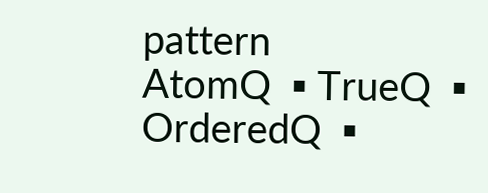pattern
AtomQ  ▪ TrueQ  ▪ OrderedQ  ▪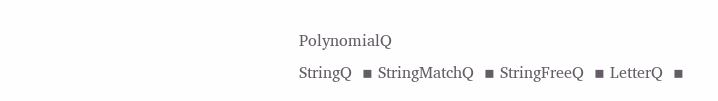PolynomialQ
StringQ  ▪ StringMatchQ  ▪ StringFreeQ  ▪ LetterQ  ▪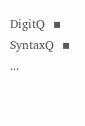DigitQ  ▪ SyntaxQ  ▪ ...